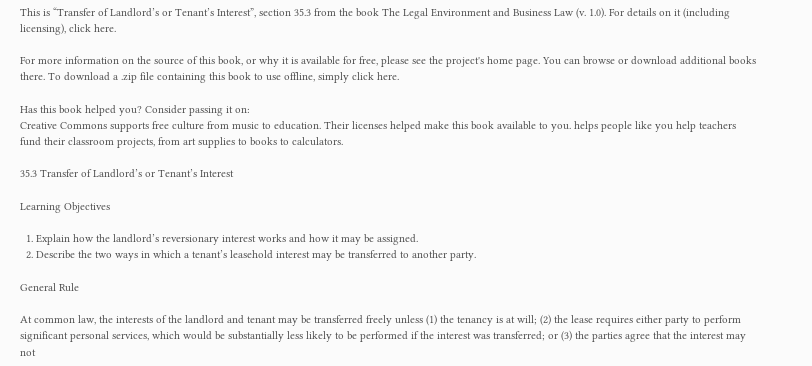This is “Transfer of Landlord’s or Tenant’s Interest”, section 35.3 from the book The Legal Environment and Business Law (v. 1.0). For details on it (including licensing), click here.

For more information on the source of this book, or why it is available for free, please see the project's home page. You can browse or download additional books there. To download a .zip file containing this book to use offline, simply click here.

Has this book helped you? Consider passing it on:
Creative Commons supports free culture from music to education. Their licenses helped make this book available to you. helps people like you help teachers fund their classroom projects, from art supplies to books to calculators.

35.3 Transfer of Landlord’s or Tenant’s Interest

Learning Objectives

  1. Explain how the landlord’s reversionary interest works and how it may be assigned.
  2. Describe the two ways in which a tenant’s leasehold interest may be transferred to another party.

General Rule

At common law, the interests of the landlord and tenant may be transferred freely unless (1) the tenancy is at will; (2) the lease requires either party to perform significant personal services, which would be substantially less likely to be performed if the interest was transferred; or (3) the parties agree that the interest may not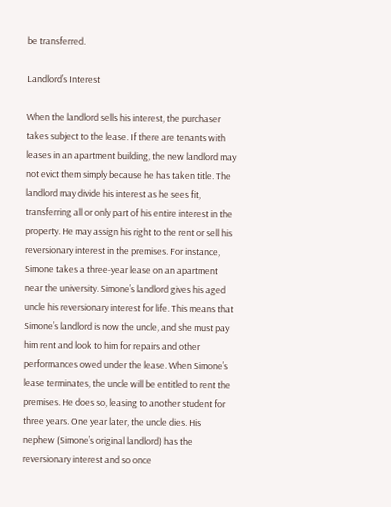be transferred.

Landlord’s Interest

When the landlord sells his interest, the purchaser takes subject to the lease. If there are tenants with leases in an apartment building, the new landlord may not evict them simply because he has taken title. The landlord may divide his interest as he sees fit, transferring all or only part of his entire interest in the property. He may assign his right to the rent or sell his reversionary interest in the premises. For instance, Simone takes a three-year lease on an apartment near the university. Simone’s landlord gives his aged uncle his reversionary interest for life. This means that Simone’s landlord is now the uncle, and she must pay him rent and look to him for repairs and other performances owed under the lease. When Simone’s lease terminates, the uncle will be entitled to rent the premises. He does so, leasing to another student for three years. One year later, the uncle dies. His nephew (Simone’s original landlord) has the reversionary interest and so once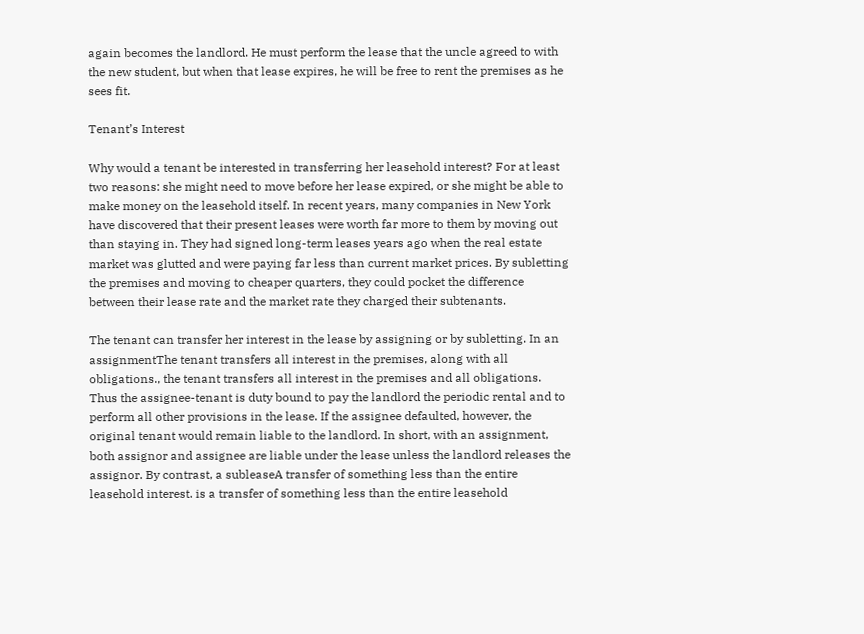again becomes the landlord. He must perform the lease that the uncle agreed to with the new student, but when that lease expires, he will be free to rent the premises as he sees fit.

Tenant’s Interest

Why would a tenant be interested in transferring her leasehold interest? For at least two reasons: she might need to move before her lease expired, or she might be able to make money on the leasehold itself. In recent years, many companies in New York have discovered that their present leases were worth far more to them by moving out than staying in. They had signed long-term leases years ago when the real estate market was glutted and were paying far less than current market prices. By subletting the premises and moving to cheaper quarters, they could pocket the difference between their lease rate and the market rate they charged their subtenants.

The tenant can transfer her interest in the lease by assigning or by subletting. In an assignmentThe tenant transfers all interest in the premises, along with all obligations., the tenant transfers all interest in the premises and all obligations. Thus the assignee-tenant is duty bound to pay the landlord the periodic rental and to perform all other provisions in the lease. If the assignee defaulted, however, the original tenant would remain liable to the landlord. In short, with an assignment, both assignor and assignee are liable under the lease unless the landlord releases the assignor. By contrast, a subleaseA transfer of something less than the entire leasehold interest. is a transfer of something less than the entire leasehold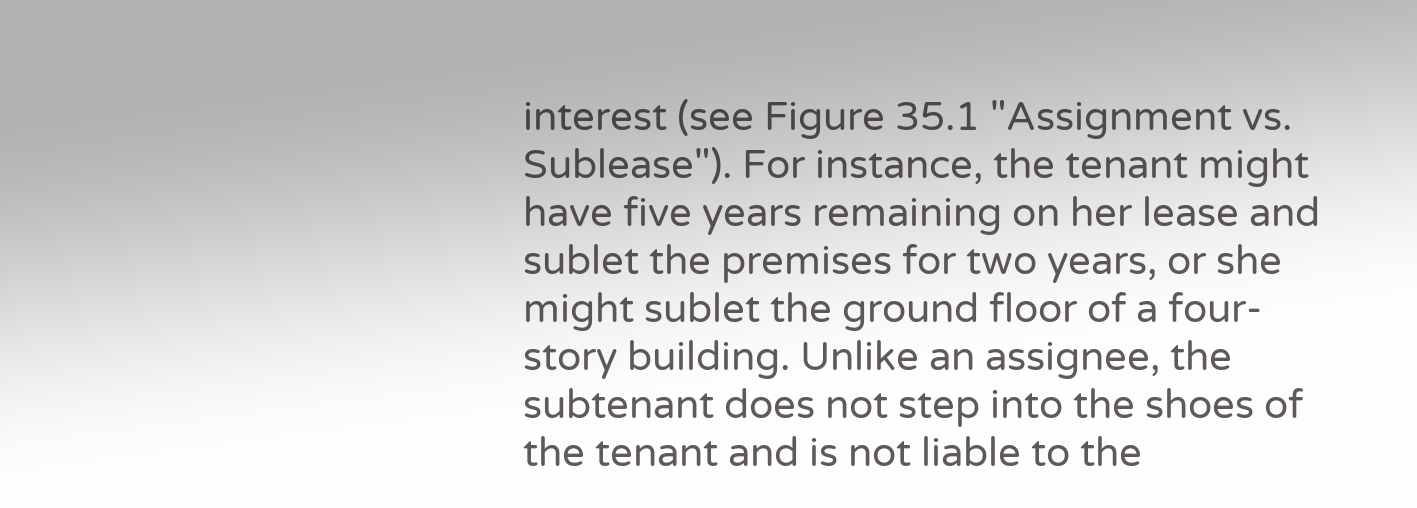interest (see Figure 35.1 "Assignment vs. Sublease"). For instance, the tenant might have five years remaining on her lease and sublet the premises for two years, or she might sublet the ground floor of a four-story building. Unlike an assignee, the subtenant does not step into the shoes of the tenant and is not liable to the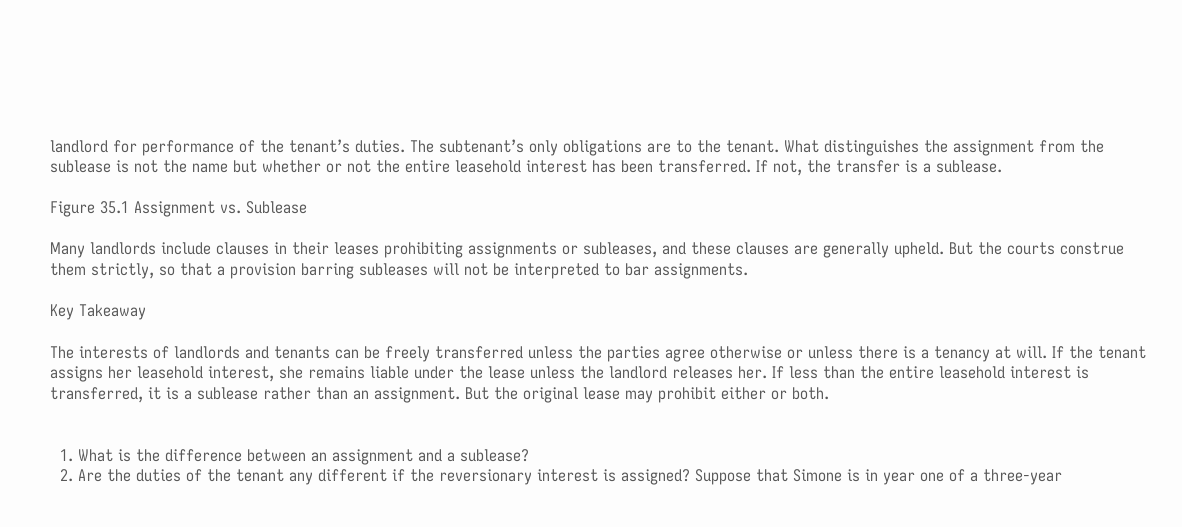landlord for performance of the tenant’s duties. The subtenant’s only obligations are to the tenant. What distinguishes the assignment from the sublease is not the name but whether or not the entire leasehold interest has been transferred. If not, the transfer is a sublease.

Figure 35.1 Assignment vs. Sublease

Many landlords include clauses in their leases prohibiting assignments or subleases, and these clauses are generally upheld. But the courts construe them strictly, so that a provision barring subleases will not be interpreted to bar assignments.

Key Takeaway

The interests of landlords and tenants can be freely transferred unless the parties agree otherwise or unless there is a tenancy at will. If the tenant assigns her leasehold interest, she remains liable under the lease unless the landlord releases her. If less than the entire leasehold interest is transferred, it is a sublease rather than an assignment. But the original lease may prohibit either or both.


  1. What is the difference between an assignment and a sublease?
  2. Are the duties of the tenant any different if the reversionary interest is assigned? Suppose that Simone is in year one of a three-year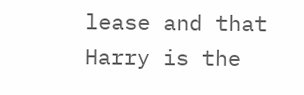lease and that Harry is the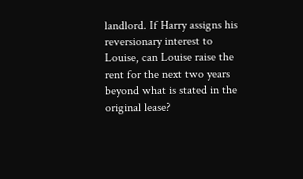landlord. If Harry assigns his reversionary interest to Louise, can Louise raise the rent for the next two years beyond what is stated in the original lease?